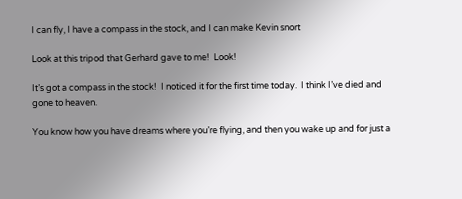I can fly, I have a compass in the stock, and I can make Kevin snort

Look at this tripod that Gerhard gave to me!  Look!

It’s got a compass in the stock!  I noticed it for the first time today.  I think I’ve died and gone to heaven.

You know how you have dreams where you’re flying, and then you wake up and for just a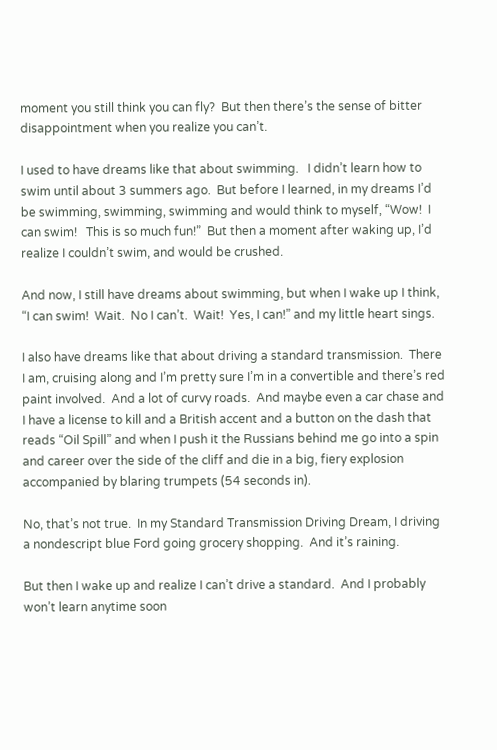moment you still think you can fly?  But then there’s the sense of bitter disappointment when you realize you can’t.

I used to have dreams like that about swimming.   I didn’t learn how to swim until about 3 summers ago.  But before I learned, in my dreams I’d be swimming, swimming, swimming and would think to myself, “Wow!  I can swim!   This is so much fun!”  But then a moment after waking up, I’d realize I couldn’t swim, and would be crushed.

And now, I still have dreams about swimming, but when I wake up I think, “I can swim!  Wait.  No I can’t.  Wait!  Yes, I can!” and my little heart sings.

I also have dreams like that about driving a standard transmission.  There I am, cruising along and I’m pretty sure I’m in a convertible and there’s red paint involved.  And a lot of curvy roads.  And maybe even a car chase and I have a license to kill and a British accent and a button on the dash that reads “Oil Spill” and when I push it the Russians behind me go into a spin and career over the side of the cliff and die in a big, fiery explosion accompanied by blaring trumpets (54 seconds in).

No, that’s not true.  In my Standard Transmission Driving Dream, I driving a nondescript blue Ford going grocery shopping.  And it’s raining.

But then I wake up and realize I can’t drive a standard.  And I probably won’t learn anytime soon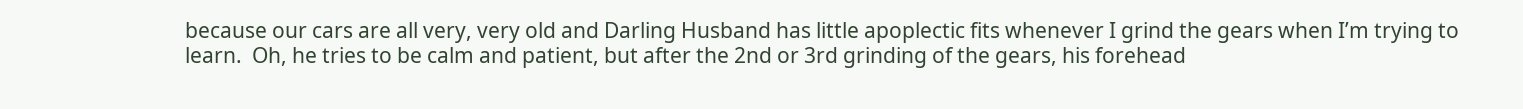because our cars are all very, very old and Darling Husband has little apoplectic fits whenever I grind the gears when I’m trying to learn.  Oh, he tries to be calm and patient, but after the 2nd or 3rd grinding of the gears, his forehead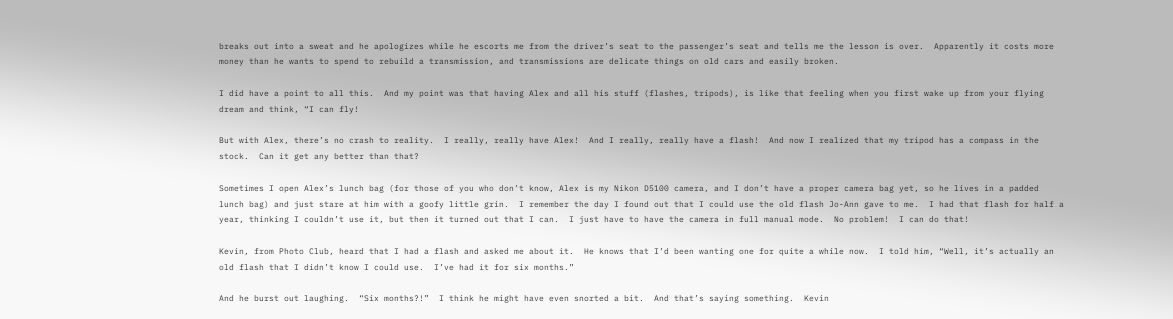breaks out into a sweat and he apologizes while he escorts me from the driver’s seat to the passenger’s seat and tells me the lesson is over.  Apparently it costs more money than he wants to spend to rebuild a transmission, and transmissions are delicate things on old cars and easily broken.

I did have a point to all this.  And my point was that having Alex and all his stuff (flashes, tripods), is like that feeling when you first wake up from your flying dream and think, “I can fly!

But with Alex, there’s no crash to reality.  I really, really have Alex!  And I really, really have a flash!  And now I realized that my tripod has a compass in the stock.  Can it get any better than that?

Sometimes I open Alex’s lunch bag (for those of you who don’t know, Alex is my Nikon D5100 camera, and I don’t have a proper camera bag yet, so he lives in a padded lunch bag) and just stare at him with a goofy little grin.  I remember the day I found out that I could use the old flash Jo-Ann gave to me.  I had that flash for half a year, thinking I couldn’t use it, but then it turned out that I can.  I just have to have the camera in full manual mode.  No problem!  I can do that!

Kevin, from Photo Club, heard that I had a flash and asked me about it.  He knows that I’d been wanting one for quite a while now.  I told him, “Well, it’s actually an old flash that I didn’t know I could use.  I’ve had it for six months.”

And he burst out laughing.  “Six months?!”  I think he might have even snorted a bit.  And that’s saying something.  Kevin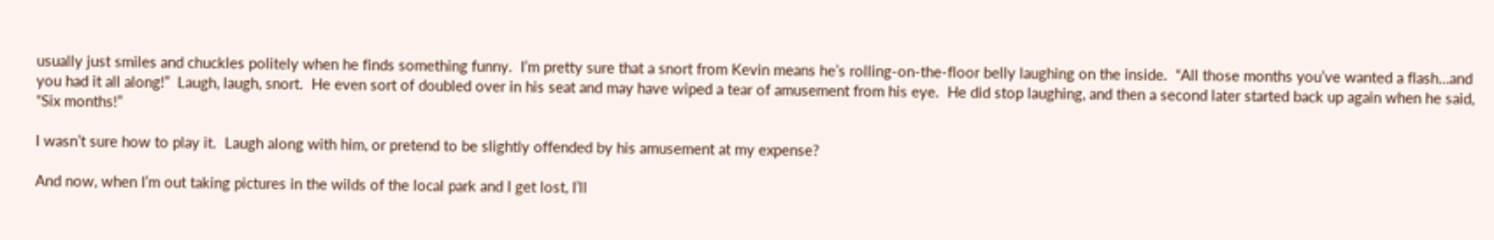usually just smiles and chuckles politely when he finds something funny.  I’m pretty sure that a snort from Kevin means he’s rolling-on-the-floor belly laughing on the inside.  “All those months you’ve wanted a flash…and you had it all along!”  Laugh, laugh, snort.  He even sort of doubled over in his seat and may have wiped a tear of amusement from his eye.  He did stop laughing, and then a second later started back up again when he said, “Six months!”

I wasn’t sure how to play it.  Laugh along with him, or pretend to be slightly offended by his amusement at my expense?

And now, when I’m out taking pictures in the wilds of the local park and I get lost, I’ll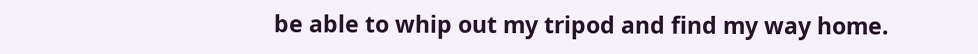be able to whip out my tripod and find my way home.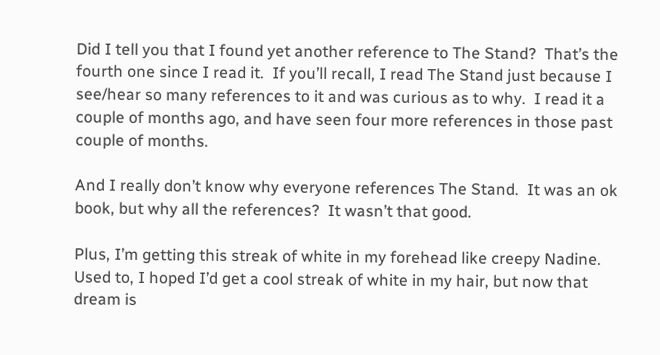Did I tell you that I found yet another reference to The Stand?  That’s the fourth one since I read it.  If you’ll recall, I read The Stand just because I see/hear so many references to it and was curious as to why.  I read it a couple of months ago, and have seen four more references in those past couple of months.

And I really don’t know why everyone references The Stand.  It was an ok book, but why all the references?  It wasn’t that good.

Plus, I’m getting this streak of white in my forehead like creepy Nadine.  Used to, I hoped I’d get a cool streak of white in my hair, but now that dream is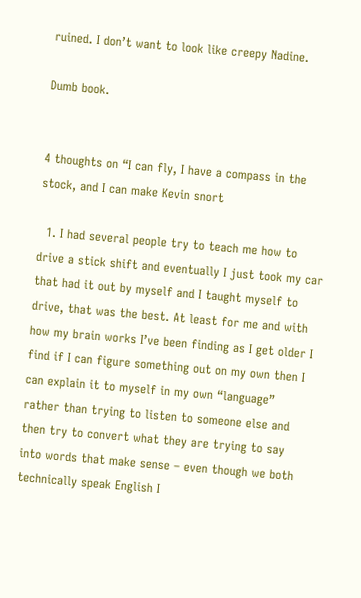ruined. I don’t want to look like creepy Nadine.

Dumb book.


4 thoughts on “I can fly, I have a compass in the stock, and I can make Kevin snort

  1. I had several people try to teach me how to drive a stick shift and eventually I just took my car that had it out by myself and I taught myself to drive, that was the best. At least for me and with how my brain works I’ve been finding as I get older I find if I can figure something out on my own then I can explain it to myself in my own “language” rather than trying to listen to someone else and then try to convert what they are trying to say into words that make sense – even though we both technically speak English I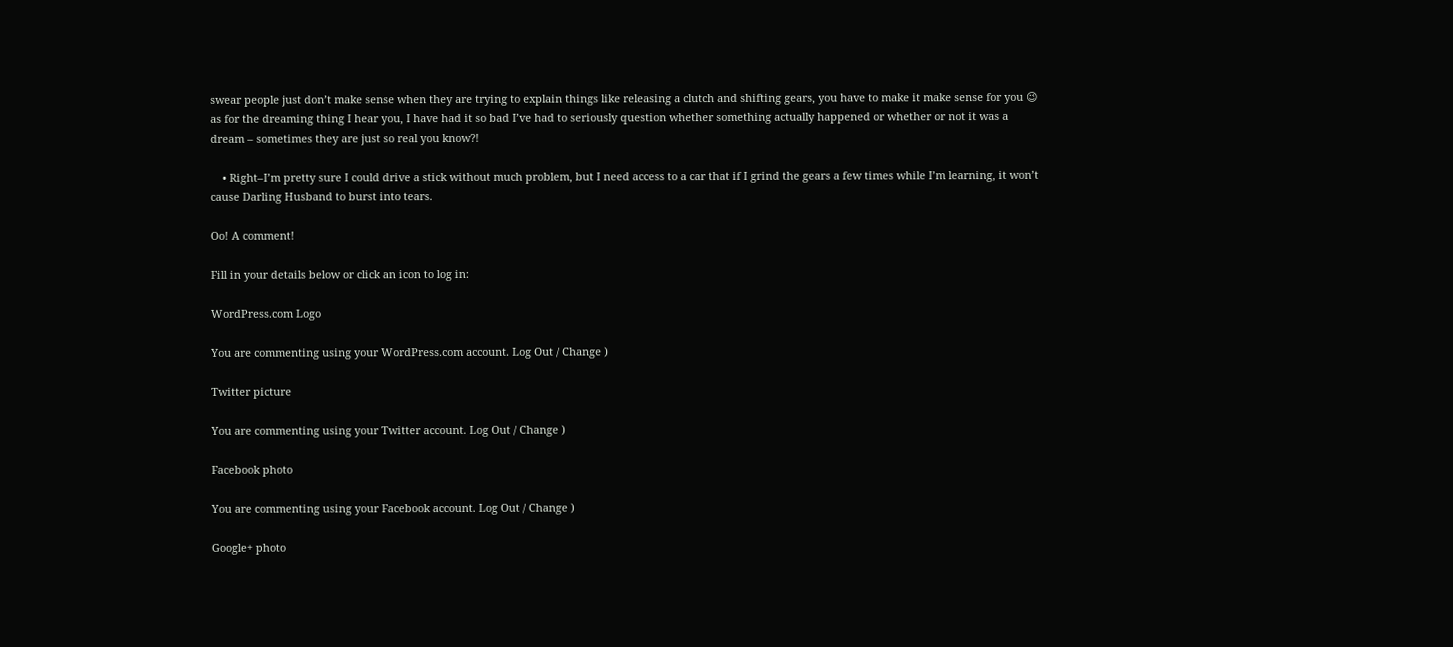swear people just don’t make sense when they are trying to explain things like releasing a clutch and shifting gears, you have to make it make sense for you 😉 as for the dreaming thing I hear you, I have had it so bad I’ve had to seriously question whether something actually happened or whether or not it was a dream – sometimes they are just so real you know?!

    • Right–I’m pretty sure I could drive a stick without much problem, but I need access to a car that if I grind the gears a few times while I’m learning, it won’t cause Darling Husband to burst into tears.

Oo! A comment!

Fill in your details below or click an icon to log in:

WordPress.com Logo

You are commenting using your WordPress.com account. Log Out / Change )

Twitter picture

You are commenting using your Twitter account. Log Out / Change )

Facebook photo

You are commenting using your Facebook account. Log Out / Change )

Google+ photo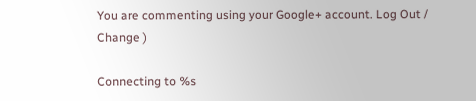You are commenting using your Google+ account. Log Out / Change )

Connecting to %s